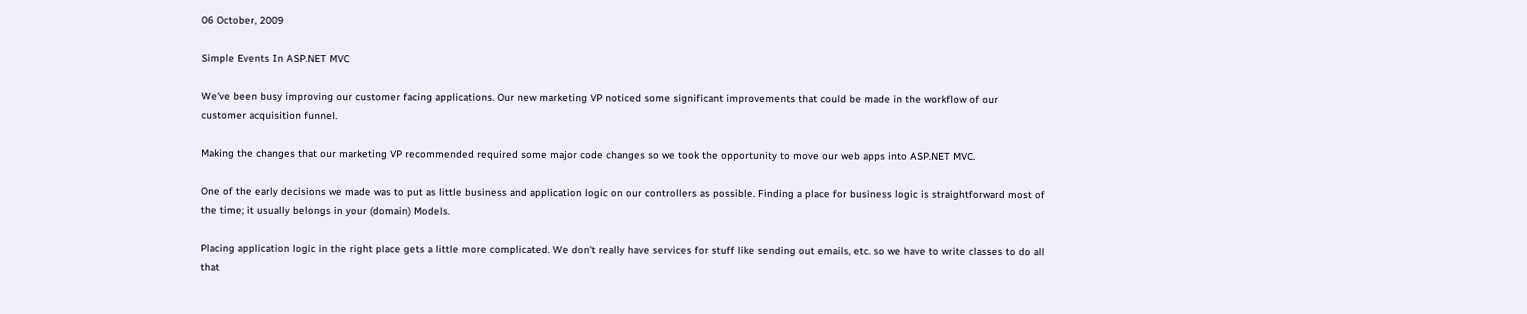06 October, 2009

Simple Events In ASP.NET MVC

We've been busy improving our customer facing applications. Our new marketing VP noticed some significant improvements that could be made in the workflow of our customer acquisition funnel.

Making the changes that our marketing VP recommended required some major code changes so we took the opportunity to move our web apps into ASP.NET MVC.

One of the early decisions we made was to put as little business and application logic on our controllers as possible. Finding a place for business logic is straightforward most of the time; it usually belongs in your (domain) Models.

Placing application logic in the right place gets a little more complicated. We don't really have services for stuff like sending out emails, etc. so we have to write classes to do all that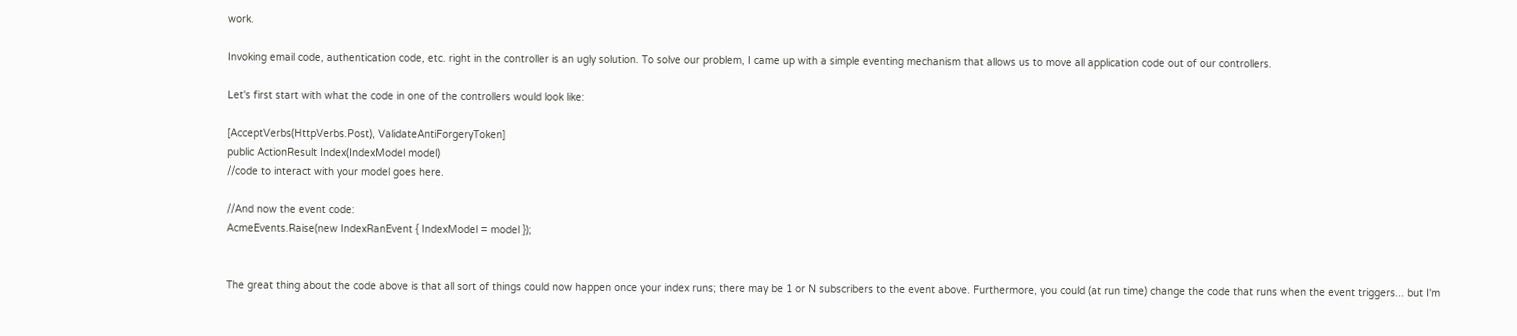work.

Invoking email code, authentication code, etc. right in the controller is an ugly solution. To solve our problem, I came up with a simple eventing mechanism that allows us to move all application code out of our controllers.

Let's first start with what the code in one of the controllers would look like:

[AcceptVerbs(HttpVerbs.Post), ValidateAntiForgeryToken]
public ActionResult Index(IndexModel model)
//code to interact with your model goes here.

//And now the event code:
AcmeEvents.Raise(new IndexRanEvent { IndexModel = model });


The great thing about the code above is that all sort of things could now happen once your index runs; there may be 1 or N subscribers to the event above. Furthermore, you could (at run time) change the code that runs when the event triggers... but I'm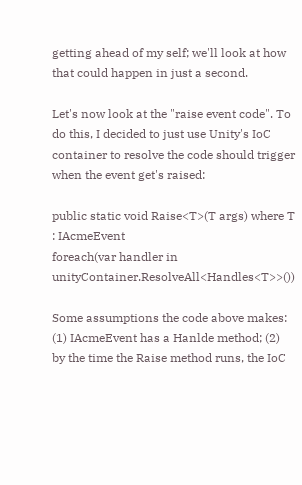getting ahead of my self; we'll look at how that could happen in just a second.

Let's now look at the "raise event code". To do this, I decided to just use Unity's IoC container to resolve the code should trigger when the event get's raised:

public static void Raise<T>(T args) where T : IAcmeEvent
foreach(var handler in unityContainer.ResolveAll<Handles<T>>())

Some assumptions the code above makes: (1) IAcmeEvent has a Hanlde method; (2) by the time the Raise method runs, the IoC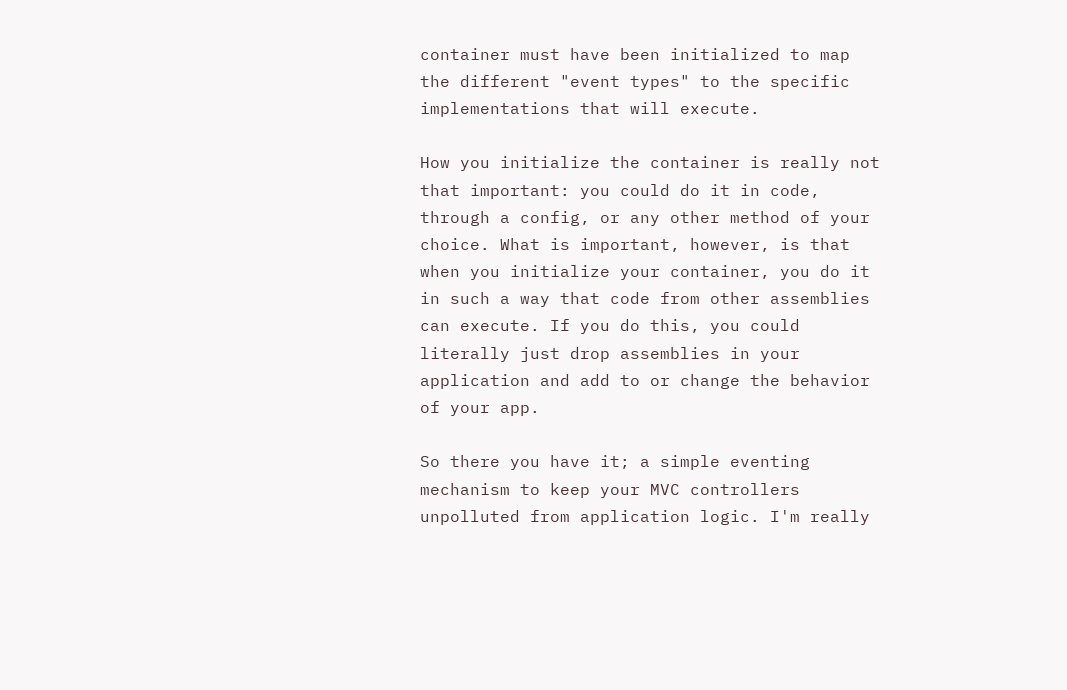container must have been initialized to map the different "event types" to the specific implementations that will execute.

How you initialize the container is really not that important: you could do it in code, through a config, or any other method of your choice. What is important, however, is that when you initialize your container, you do it in such a way that code from other assemblies can execute. If you do this, you could literally just drop assemblies in your application and add to or change the behavior of your app.

So there you have it; a simple eventing mechanism to keep your MVC controllers unpolluted from application logic. I'm really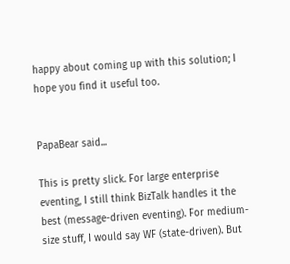happy about coming up with this solution; I hope you find it useful too.


PapaBear said...

This is pretty slick. For large enterprise eventing, I still think BizTalk handles it the best (message-driven eventing). For medium-size stuff, I would say WF (state-driven). But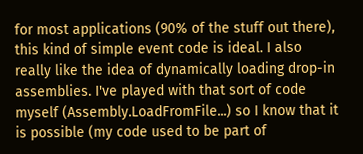for most applications (90% of the stuff out there), this kind of simple event code is ideal. I also really like the idea of dynamically loading drop-in assemblies. I've played with that sort of code myself (Assembly.LoadFromFile...) so I know that it is possible (my code used to be part of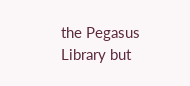the Pegasus Library but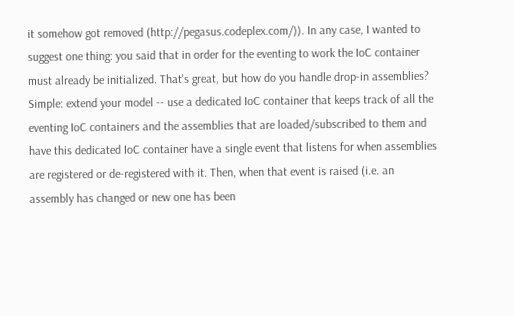it somehow got removed (http://pegasus.codeplex.com/)). In any case, I wanted to suggest one thing: you said that in order for the eventing to work the IoC container must already be initialized. That's great, but how do you handle drop-in assemblies? Simple: extend your model -- use a dedicated IoC container that keeps track of all the eventing IoC containers and the assemblies that are loaded/subscribed to them and have this dedicated IoC container have a single event that listens for when assemblies are registered or de-registered with it. Then, when that event is raised (i.e. an assembly has changed or new one has been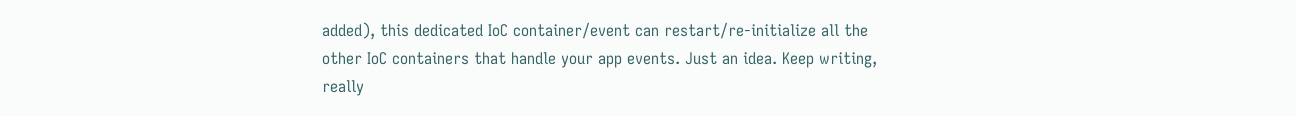added), this dedicated IoC container/event can restart/re-initialize all the other IoC containers that handle your app events. Just an idea. Keep writing, really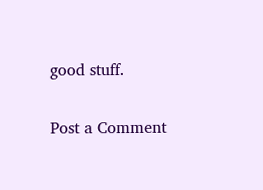good stuff.

Post a Comment